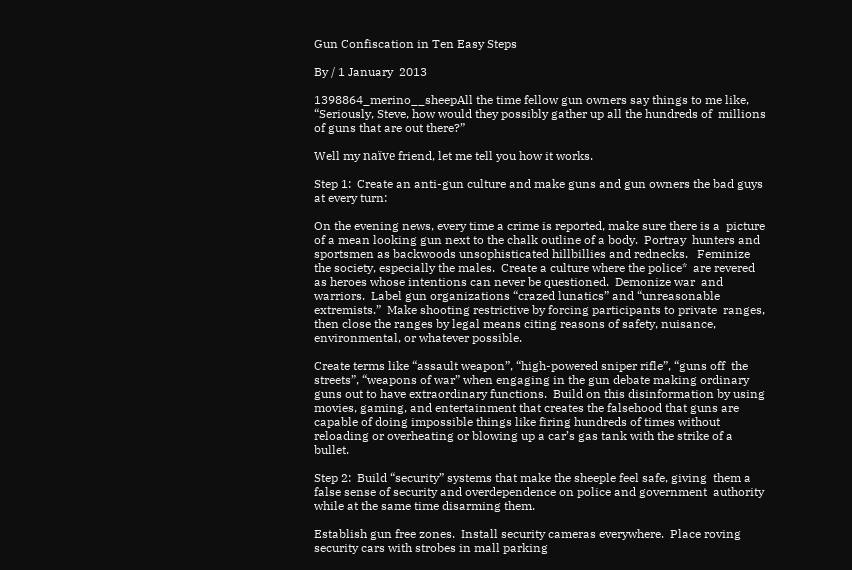Gun Confiscation in Ten Easy Steps

By / 1 January  2013

1398864_merino__sheepAll the time fellow gun owners say things to me like, “Seriously, Steve, how would they possibly gather up all the hundreds of  millions of guns that are out there?”

Well my naïve friend, let me tell you how it works.

Step 1:  Create an anti-gun culture and make guns and gun owners the bad guys  at every turn:

On the evening news, every time a crime is reported, make sure there is a  picture of a mean looking gun next to the chalk outline of a body.  Portray  hunters and sportsmen as backwoods unsophisticated hillbillies and rednecks.   Feminize the society, especially the males.  Create a culture where the police*  are revered as heroes whose intentions can never be questioned.  Demonize war  and warriors.  Label gun organizations “crazed lunatics” and “unreasonable  extremists.”  Make shooting restrictive by forcing participants to private  ranges, then close the ranges by legal means citing reasons of safety, nuisance,  environmental, or whatever possible.

Create terms like “assault weapon”, “high-powered sniper rifle”, “guns off  the streets”, “weapons of war” when engaging in the gun debate making ordinary  guns out to have extraordinary functions.  Build on this disinformation by using  movies, gaming, and entertainment that creates the falsehood that guns are  capable of doing impossible things like firing hundreds of times without  reloading or overheating or blowing up a car’s gas tank with the strike of a  bullet.

Step 2:  Build “security” systems that make the sheeple feel safe, giving  them a false sense of security and overdependence on police and government  authority while at the same time disarming them.

Establish gun free zones.  Install security cameras everywhere.  Place roving  security cars with strobes in mall parking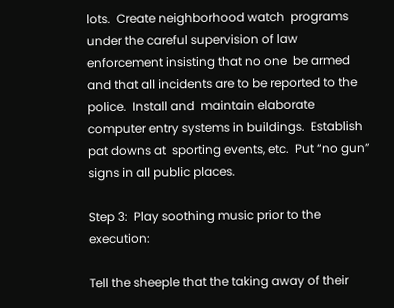lots.  Create neighborhood watch  programs under the careful supervision of law enforcement insisting that no one  be armed and that all incidents are to be reported to the police.  Install and  maintain elaborate computer entry systems in buildings.  Establish pat downs at  sporting events, etc.  Put “no gun” signs in all public places.

Step 3:  Play soothing music prior to the execution:

Tell the sheeple that the taking away of their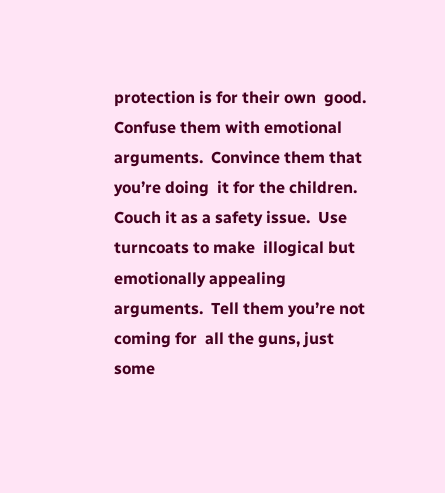protection is for their own  good.  Confuse them with emotional arguments.  Convince them that you’re doing  it for the children.  Couch it as a safety issue.  Use turncoats to make  illogical but emotionally appealing arguments.  Tell them you’re not coming for  all the guns, just some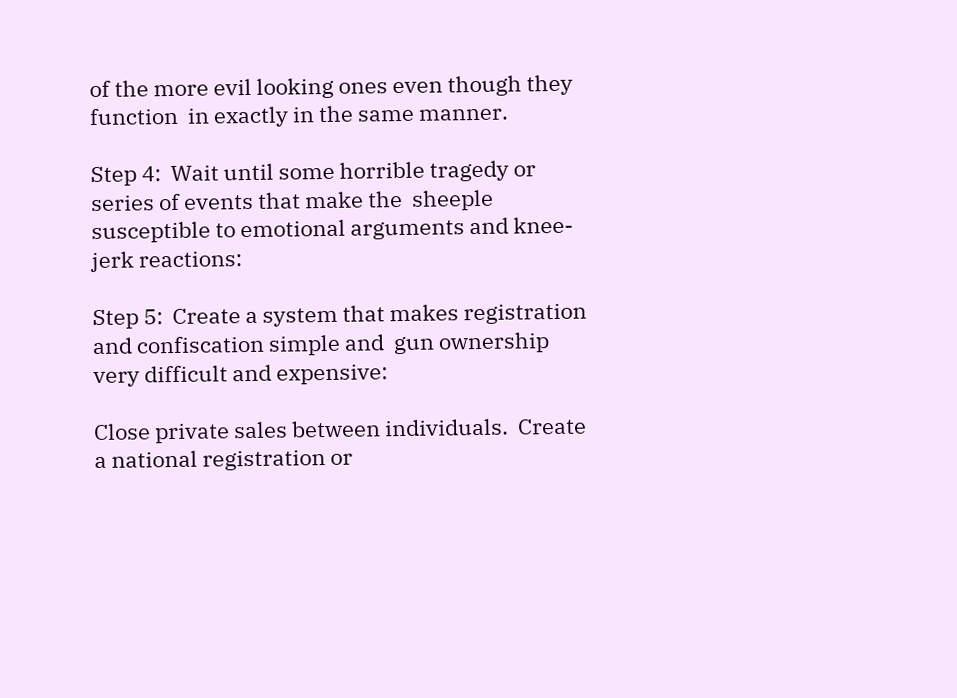of the more evil looking ones even though they function  in exactly in the same manner.

Step 4:  Wait until some horrible tragedy or series of events that make the  sheeple susceptible to emotional arguments and knee-jerk reactions:

Step 5:  Create a system that makes registration and confiscation simple and  gun ownership very difficult and expensive:

Close private sales between individuals.  Create a national registration or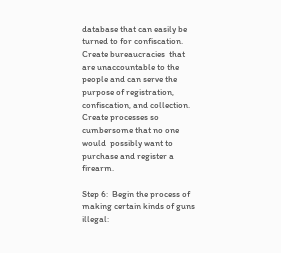database that can easily be turned to for confiscation.  Create bureaucracies  that are unaccountable to the people and can serve the purpose of registration,  confiscation, and collection.  Create processes so cumbersome that no one would  possibly want to purchase and register a firearm.

Step 6:  Begin the process of making certain kinds of guns illegal: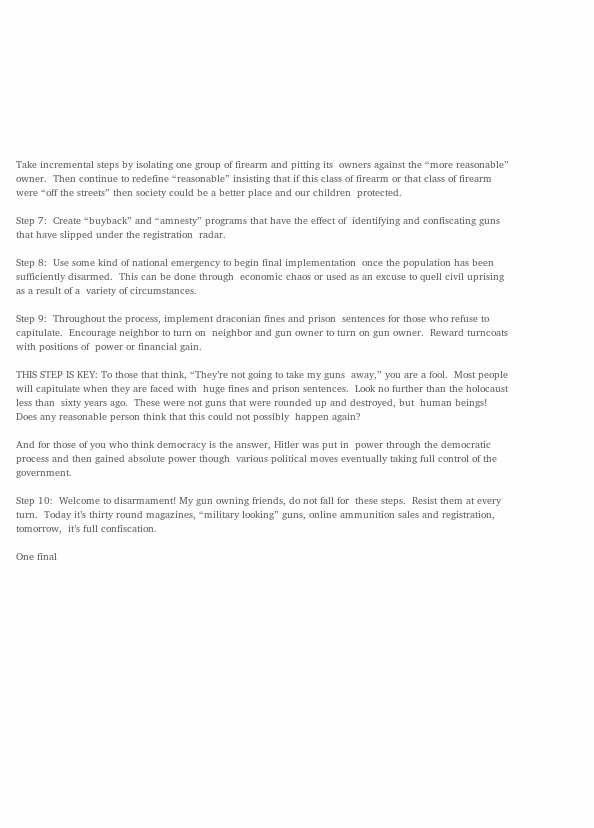Take incremental steps by isolating one group of firearm and pitting its  owners against the “more reasonable” owner.  Then continue to redefine “reasonable” insisting that if this class of firearm or that class of firearm  were “off the streets” then society could be a better place and our children  protected.

Step 7:  Create “buyback” and “amnesty” programs that have the effect of  identifying and confiscating guns that have slipped under the registration  radar.

Step 8:  Use some kind of national emergency to begin final implementation  once the population has been sufficiently disarmed.  This can be done through  economic chaos or used as an excuse to quell civil uprising as a result of a  variety of circumstances.

Step 9:  Throughout the process, implement draconian fines and prison  sentences for those who refuse to capitulate.  Encourage neighbor to turn on  neighbor and gun owner to turn on gun owner.  Reward turncoats with positions of  power or financial gain.

THIS STEP IS KEY: To those that think, “They’re not going to take my guns  away,” you are a fool.  Most people will capitulate when they are faced with  huge fines and prison sentences.  Look no further than the holocaust less than  sixty years ago.  These were not guns that were rounded up and destroyed, but  human beings!  Does any reasonable person think that this could not possibly  happen again?

And for those of you who think democracy is the answer, Hitler was put in  power through the democratic process and then gained absolute power though  various political moves eventually taking full control of the government.

Step 10:  Welcome to disarmament! My gun owning friends, do not fall for  these steps.  Resist them at every turn.  Today it’s thirty round magazines, “military looking” guns, online ammunition sales and registration, tomorrow,  it’s full confiscation.

One final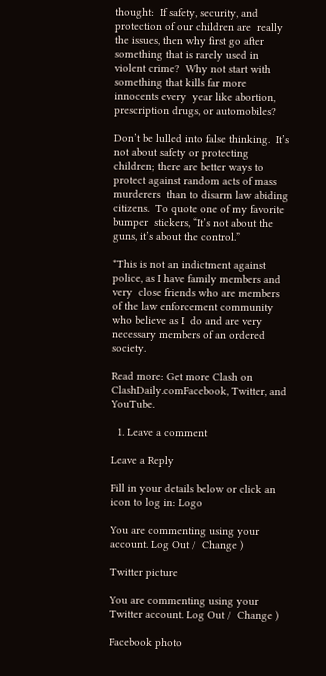thought:  If safety, security, and protection of our children are  really the issues, then why first go after something that is rarely used in  violent crime?  Why not start with something that kills far more innocents every  year like abortion, prescription drugs, or automobiles?

Don’t be lulled into false thinking.  It’s not about safety or protecting  children; there are better ways to protect against random acts of mass murderers  than to disarm law abiding citizens.  To quote one of my favorite bumper  stickers, “It’s not about the guns, it’s about the control.”

*This is not an indictment against police, as I have family members and very  close friends who are members of the law enforcement community who believe as I  do and are very necessary members of an ordered society.

Read more: Get more Clash on ClashDaily.comFacebook, Twitter, and YouTube.

  1. Leave a comment

Leave a Reply

Fill in your details below or click an icon to log in: Logo

You are commenting using your account. Log Out /  Change )

Twitter picture

You are commenting using your Twitter account. Log Out /  Change )

Facebook photo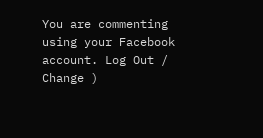You are commenting using your Facebook account. Log Out /  Change )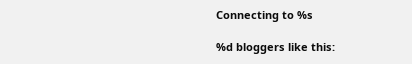Connecting to %s

%d bloggers like this: